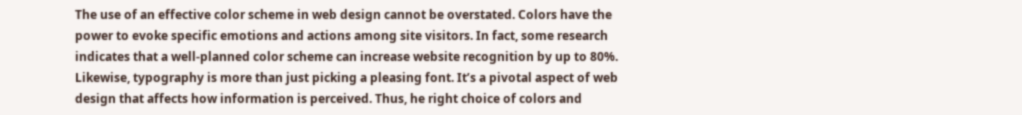The use of an effective color scheme in web design cannot be overstated. Colors have the power to evoke specific emotions and actions among site visitors. In fact, some research indicates that a well-planned color scheme can increase website recognition by up to 80%. Likewise, typography is more than just picking a pleasing font. It’s a pivotal aspect of web design that affects how information is perceived. Thus, he right choice of colors and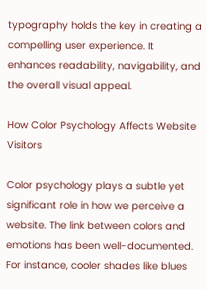typography holds the key in creating a compelling user experience. It enhances readability, navigability, and the overall visual appeal.

How Color Psychology Affects Website Visitors

Color psychology plays a subtle yet significant role in how we perceive a website. The link between colors and emotions has been well-documented. For instance, cooler shades like blues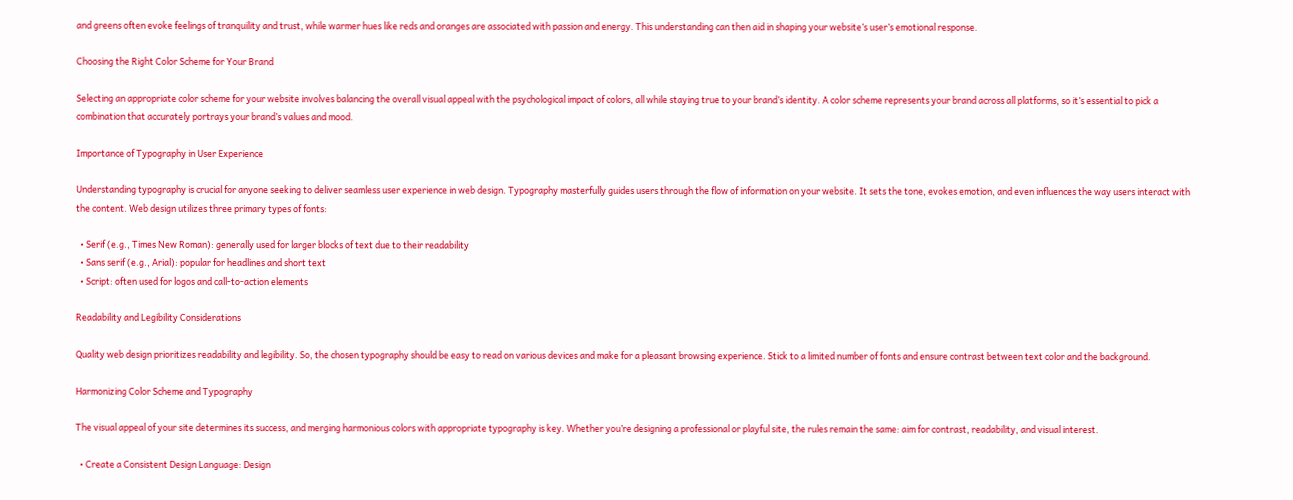and greens often evoke feelings of tranquility and trust, while warmer hues like reds and oranges are associated with passion and energy. This understanding can then aid in shaping your website’s user’s emotional response.

Choosing the Right Color Scheme for Your Brand

Selecting an appropriate color scheme for your website involves balancing the overall visual appeal with the psychological impact of colors, all while staying true to your brand’s identity. A color scheme represents your brand across all platforms, so it’s essential to pick a combination that accurately portrays your brand’s values and mood.

Importance of Typography in User Experience

Understanding typography is crucial for anyone seeking to deliver seamless user experience in web design. Typography masterfully guides users through the flow of information on your website. It sets the tone, evokes emotion, and even influences the way users interact with the content. Web design utilizes three primary types of fonts:

  • Serif (e.g., Times New Roman): generally used for larger blocks of text due to their readability
  • Sans serif (e.g., Arial): popular for headlines and short text
  • Script: often used for logos and call-to-action elements

Readability and Legibility Considerations

Quality web design prioritizes readability and legibility. So, the chosen typography should be easy to read on various devices and make for a pleasant browsing experience. Stick to a limited number of fonts and ensure contrast between text color and the background.

Harmonizing Color Scheme and Typography

The visual appeal of your site determines its success, and merging harmonious colors with appropriate typography is key. Whether you’re designing a professional or playful site, the rules remain the same: aim for contrast, readability, and visual interest.

  • Create a Consistent Design Language: Design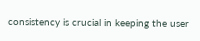consistency is crucial in keeping the user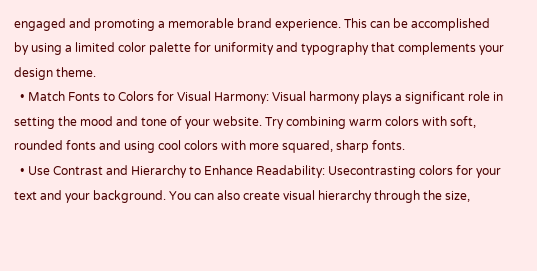engaged and promoting a memorable brand experience. This can be accomplished by using a limited color palette for uniformity and typography that complements your design theme.
  • Match Fonts to Colors for Visual Harmony: Visual harmony plays a significant role in setting the mood and tone of your website. Try combining warm colors with soft, rounded fonts and using cool colors with more squared, sharp fonts.
  • Use Contrast and Hierarchy to Enhance Readability: Usecontrasting colors for your text and your background. You can also create visual hierarchy through the size,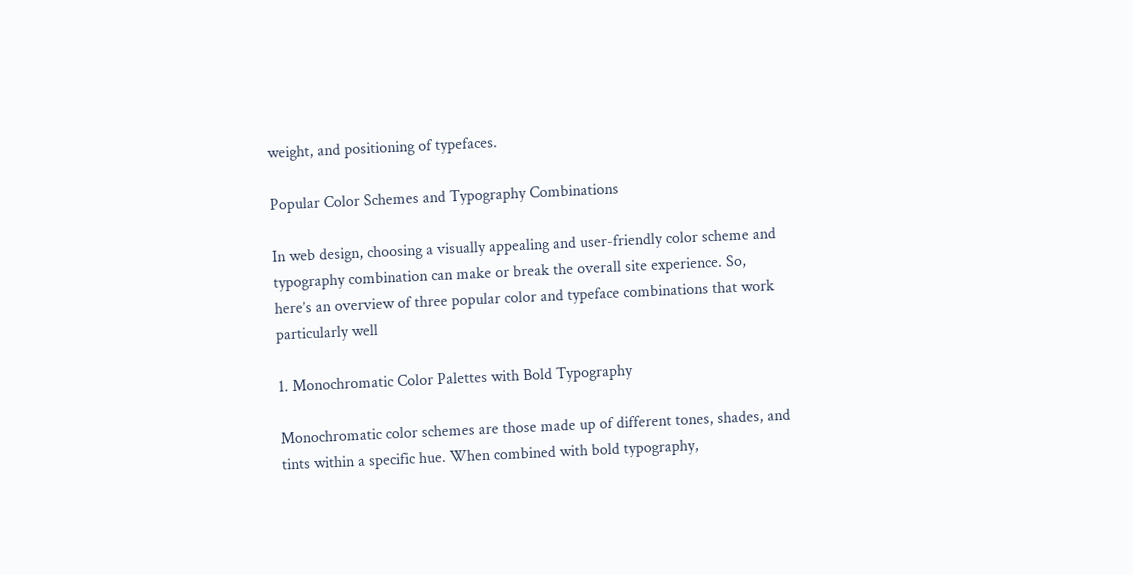weight, and positioning of typefaces.

Popular Color Schemes and Typography Combinations

In web design, choosing a visually appealing and user-friendly color scheme and typography combination can make or break the overall site experience. So, here’s an overview of three popular color and typeface combinations that work particularly well

1. Monochromatic Color Palettes with Bold Typography

Monochromatic color schemes are those made up of different tones, shades, and tints within a specific hue. When combined with bold typography,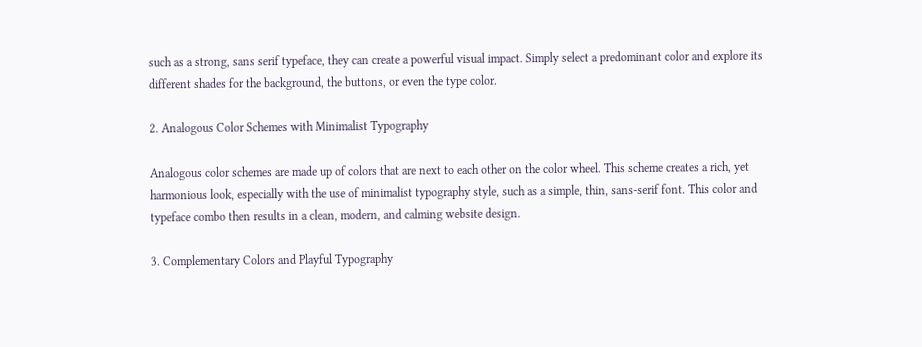such as a strong, sans serif typeface, they can create a powerful visual impact. Simply select a predominant color and explore its different shades for the background, the buttons, or even the type color.

2. Analogous Color Schemes with Minimalist Typography

Analogous color schemes are made up of colors that are next to each other on the color wheel. This scheme creates a rich, yet harmonious look, especially with the use of minimalist typography style, such as a simple, thin, sans-serif font. This color and typeface combo then results in a clean, modern, and calming website design.

3. Complementary Colors and Playful Typography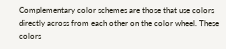Complementary color schemes are those that use colors directly across from each other on the color wheel. These colors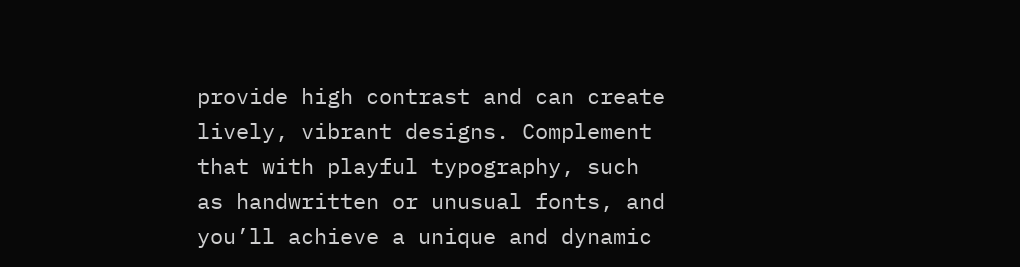provide high contrast and can create lively, vibrant designs. Complement that with playful typography, such as handwritten or unusual fonts, and you’ll achieve a unique and dynamic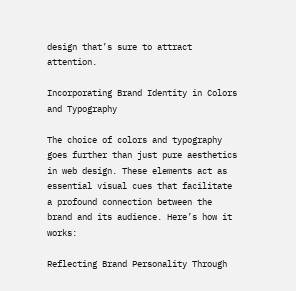design that’s sure to attract attention.

Incorporating Brand Identity in Colors and Typography

The choice of colors and typography goes further than just pure aesthetics in web design. These elements act as essential visual cues that facilitate a profound connection between the brand and its audience. Here’s how it works:

Reflecting Brand Personality Through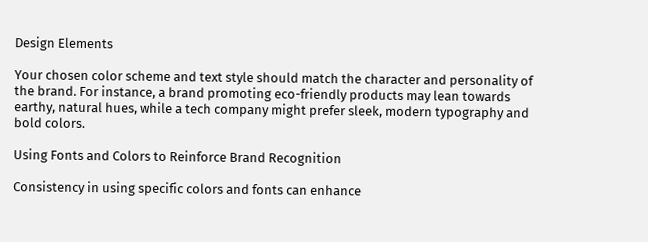Design Elements

Your chosen color scheme and text style should match the character and personality of the brand. For instance, a brand promoting eco-friendly products may lean towards earthy, natural hues, while a tech company might prefer sleek, modern typography and bold colors.

Using Fonts and Colors to Reinforce Brand Recognition

Consistency in using specific colors and fonts can enhance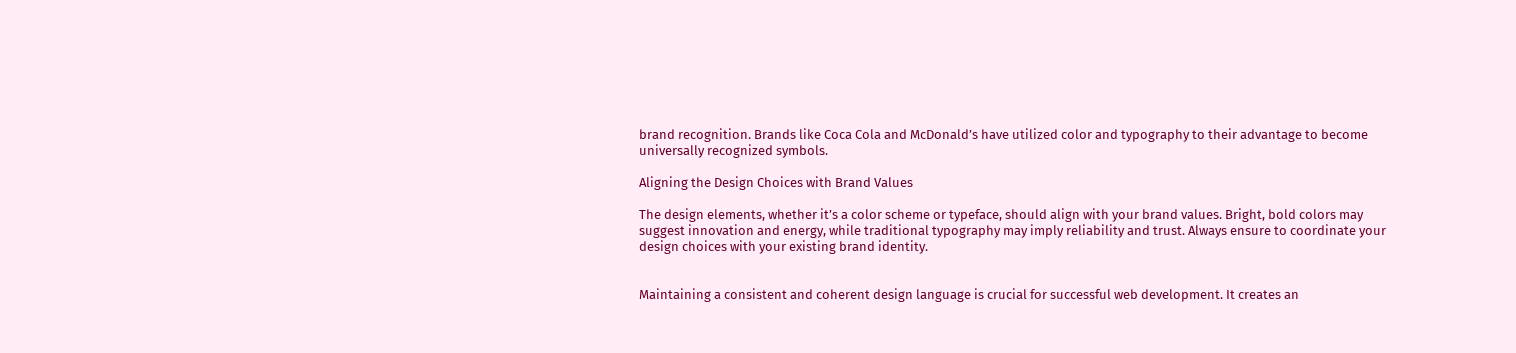brand recognition. Brands like Coca Cola and McDonald’s have utilized color and typography to their advantage to become universally recognized symbols.

Aligning the Design Choices with Brand Values

The design elements, whether it’s a color scheme or typeface, should align with your brand values. Bright, bold colors may suggest innovation and energy, while traditional typography may imply reliability and trust. Always ensure to coordinate your design choices with your existing brand identity.


Maintaining a consistent and coherent design language is crucial for successful web development. It creates an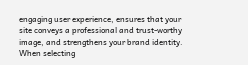engaging user experience, ensures that your site conveys a professional and trust-worthy image, and strengthens your brand identity. When selecting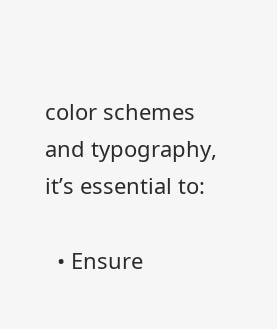color schemes and typography, it’s essential to:

  • Ensure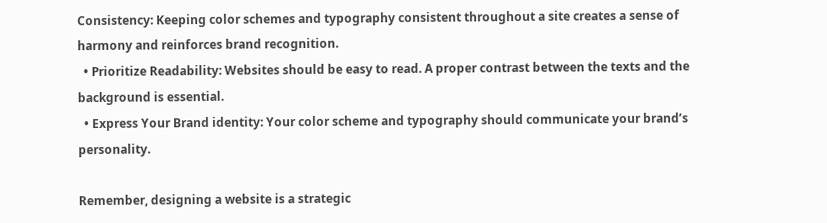Consistency: Keeping color schemes and typography consistent throughout a site creates a sense of harmony and reinforces brand recognition.
  • Prioritize Readability: Websites should be easy to read. A proper contrast between the texts and the background is essential.
  • Express Your Brand identity: Your color scheme and typography should communicate your brand’s personality.

Remember, designing a website is a strategic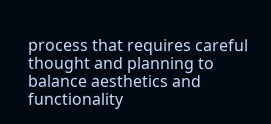process that requires careful thought and planning to balance aesthetics and functionality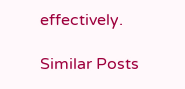effectively.

Similar Posts